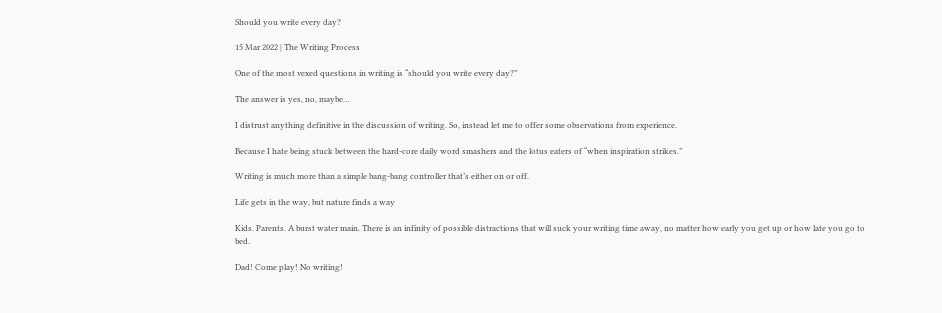Should you write every day?

15 Mar 2022 | The Writing Process

One of the most vexed questions in writing is “should you write every day?”

The answer is yes, no, maybe…

I distrust anything definitive in the discussion of writing. So, instead let me to offer some observations from experience.

Because I hate being stuck between the hard-core daily word smashers and the lotus eaters of “when inspiration strikes.”

Writing is much more than a simple bang-bang controller that’s either on or off.

Life gets in the way, but nature finds a way

Kids. Parents. A burst water main. There is an infinity of possible distractions that will suck your writing time away, no matter how early you get up or how late you go to bed.

Dad! Come play! No writing!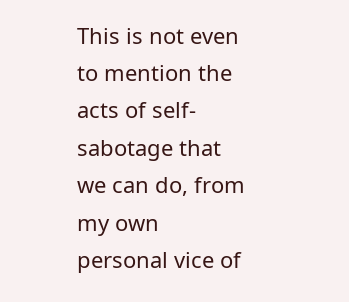This is not even to mention the acts of self-sabotage that we can do, from my own personal vice of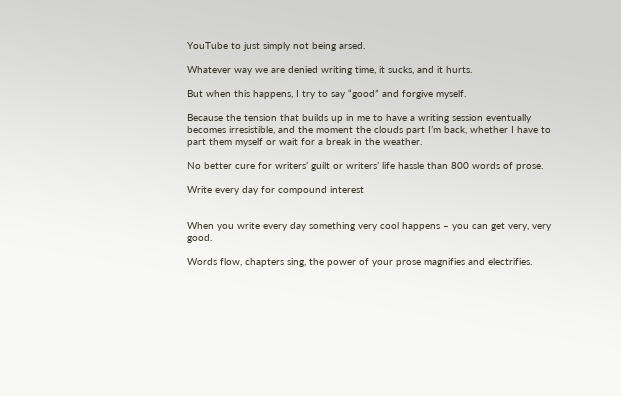YouTube to just simply not being arsed.

Whatever way we are denied writing time, it sucks, and it hurts.

But when this happens, I try to say “good” and forgive myself.

Because the tension that builds up in me to have a writing session eventually becomes irresistible, and the moment the clouds part I’m back, whether I have to part them myself or wait for a break in the weather.

No better cure for writers’ guilt or writers’ life hassle than 800 words of prose.

Write every day for compound interest


When you write every day something very cool happens – you can get very, very good.

Words flow, chapters sing, the power of your prose magnifies and electrifies.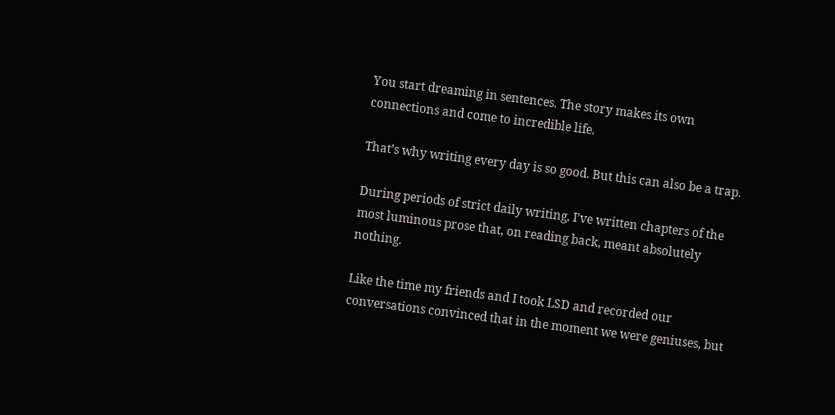You start dreaming in sentences. The story makes its own connections and come to incredible life.

That’s why writing every day is so good. But this can also be a trap.

During periods of strict daily writing, I’ve written chapters of the most luminous prose that, on reading back, meant absolutely nothing.

Like the time my friends and I took LSD and recorded our conversations convinced that in the moment we were geniuses, but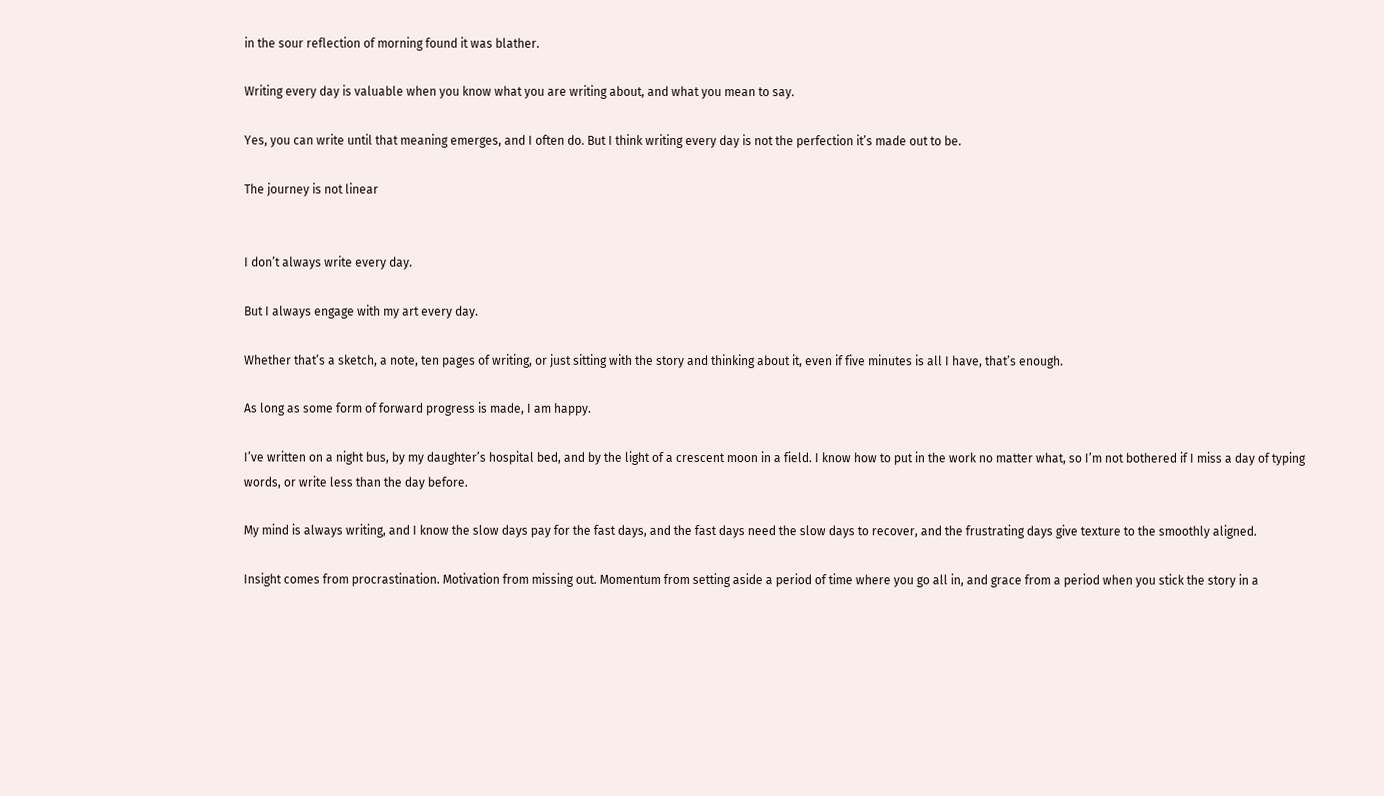in the sour reflection of morning found it was blather.

Writing every day is valuable when you know what you are writing about, and what you mean to say.

Yes, you can write until that meaning emerges, and I often do. But I think writing every day is not the perfection it’s made out to be.

The journey is not linear


I don’t always write every day.

But I always engage with my art every day.

Whether that’s a sketch, a note, ten pages of writing, or just sitting with the story and thinking about it, even if five minutes is all I have, that’s enough.

As long as some form of forward progress is made, I am happy.

I’ve written on a night bus, by my daughter’s hospital bed, and by the light of a crescent moon in a field. I know how to put in the work no matter what, so I’m not bothered if I miss a day of typing words, or write less than the day before.

My mind is always writing, and I know the slow days pay for the fast days, and the fast days need the slow days to recover, and the frustrating days give texture to the smoothly aligned.

Insight comes from procrastination. Motivation from missing out. Momentum from setting aside a period of time where you go all in, and grace from a period when you stick the story in a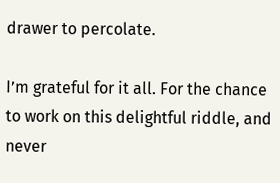drawer to percolate.

I’m grateful for it all. For the chance to work on this delightful riddle, and never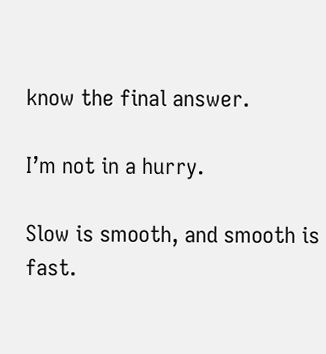know the final answer.

I’m not in a hurry.

Slow is smooth, and smooth is fast.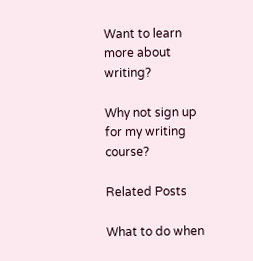Want to learn more about writing?

Why not sign up for my writing course?

Related Posts

What to do when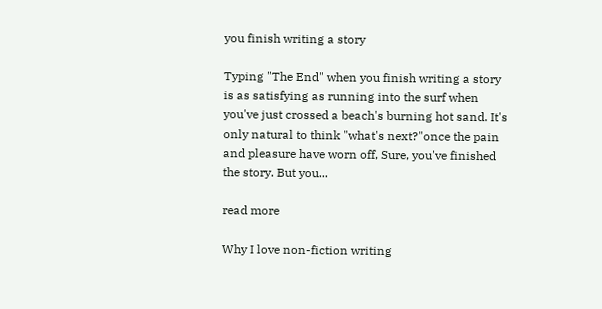you finish writing a story

Typing "The End" when you finish writing a story is as satisfying as running into the surf when you've just crossed a beach's burning hot sand. It's only natural to think "what's next?"once the pain and pleasure have worn off, Sure, you've finished the story. But you...

read more

Why I love non-fiction writing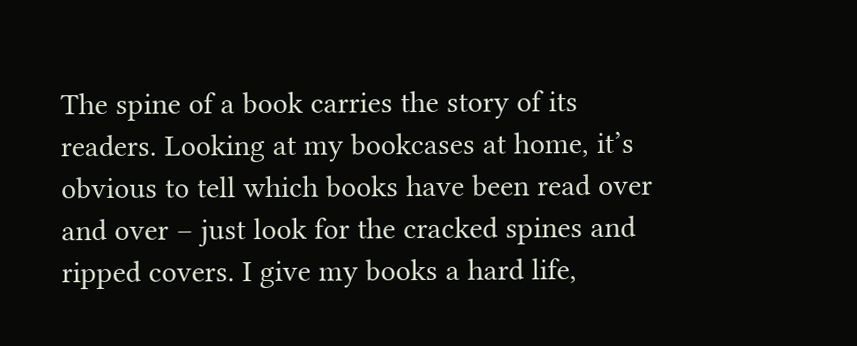The spine of a book carries the story of its readers. Looking at my bookcases at home, it’s obvious to tell which books have been read over and over – just look for the cracked spines and ripped covers. I give my books a hard life,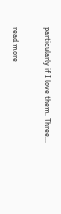particularly if I love them. Three...

read more